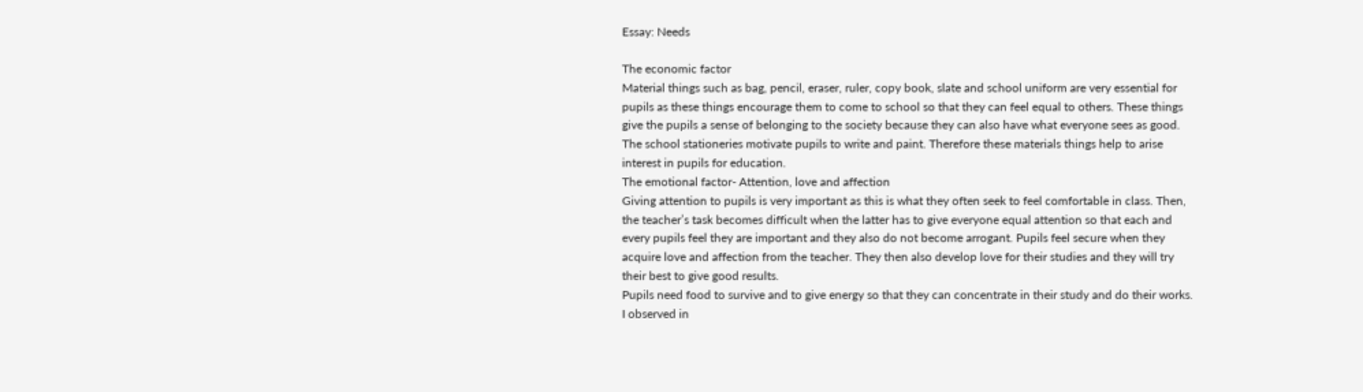Essay: Needs

The economic factor
Material things such as bag, pencil, eraser, ruler, copy book, slate and school uniform are very essential for pupils as these things encourage them to come to school so that they can feel equal to others. These things give the pupils a sense of belonging to the society because they can also have what everyone sees as good. The school stationeries motivate pupils to write and paint. Therefore these materials things help to arise interest in pupils for education.
The emotional factor- Attention, love and affection
Giving attention to pupils is very important as this is what they often seek to feel comfortable in class. Then, the teacher’s task becomes difficult when the latter has to give everyone equal attention so that each and every pupils feel they are important and they also do not become arrogant. Pupils feel secure when they acquire love and affection from the teacher. They then also develop love for their studies and they will try their best to give good results.
Pupils need food to survive and to give energy so that they can concentrate in their study and do their works.
I observed in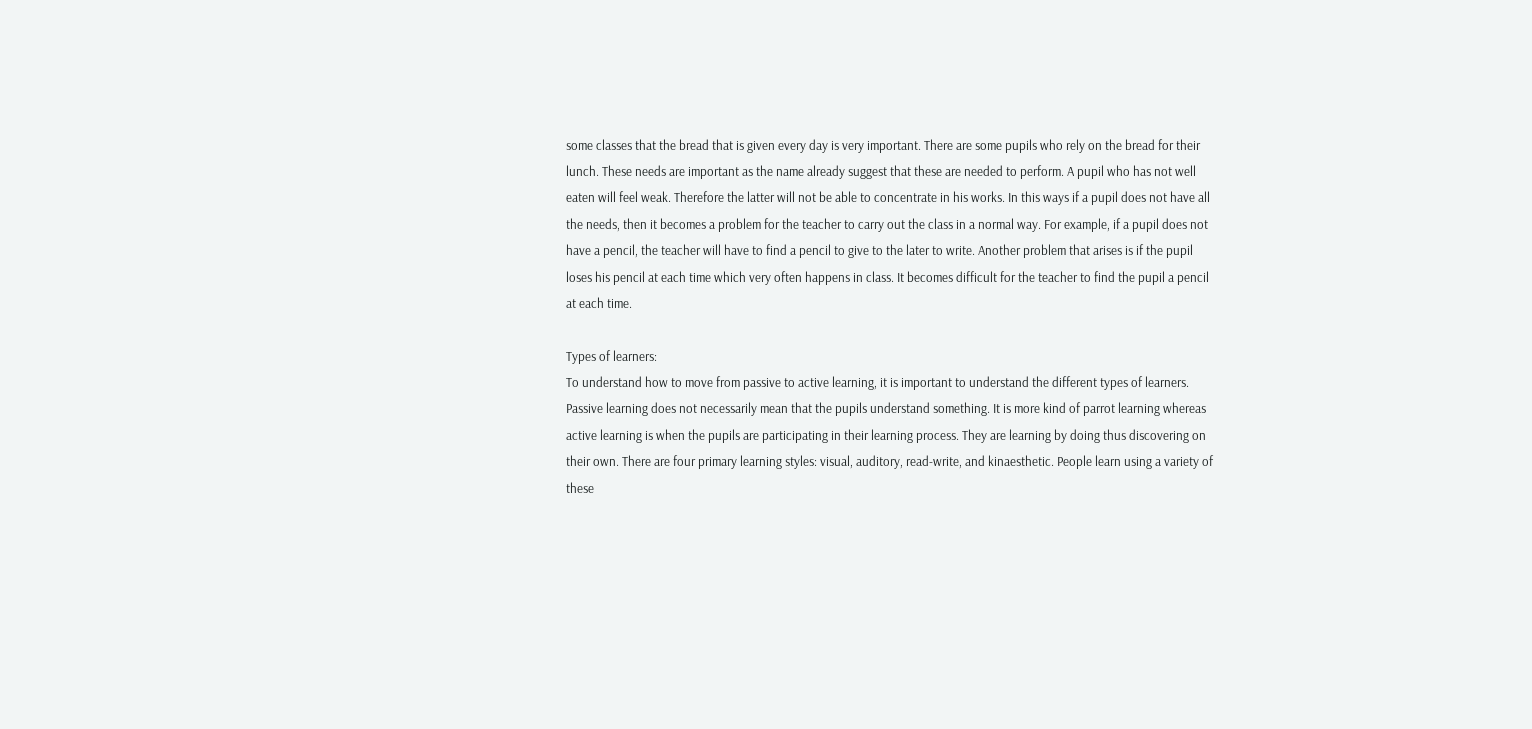some classes that the bread that is given every day is very important. There are some pupils who rely on the bread for their lunch. These needs are important as the name already suggest that these are needed to perform. A pupil who has not well eaten will feel weak. Therefore the latter will not be able to concentrate in his works. In this ways if a pupil does not have all the needs, then it becomes a problem for the teacher to carry out the class in a normal way. For example, if a pupil does not have a pencil, the teacher will have to find a pencil to give to the later to write. Another problem that arises is if the pupil loses his pencil at each time which very often happens in class. It becomes difficult for the teacher to find the pupil a pencil at each time.

Types of learners:
To understand how to move from passive to active learning, it is important to understand the different types of learners. Passive learning does not necessarily mean that the pupils understand something. It is more kind of parrot learning whereas active learning is when the pupils are participating in their learning process. They are learning by doing thus discovering on their own. There are four primary learning styles: visual, auditory, read-write, and kinaesthetic. People learn using a variety of these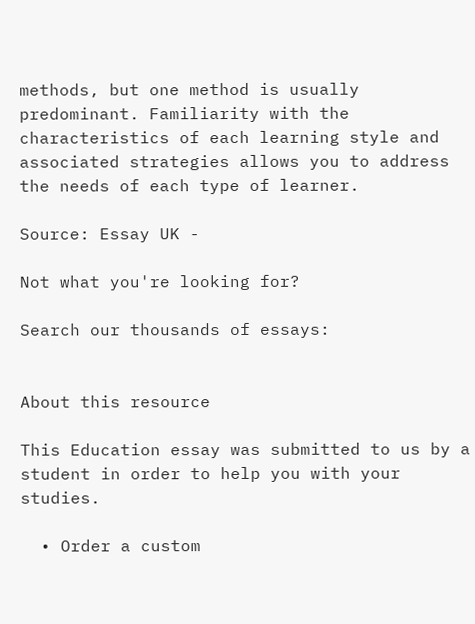methods, but one method is usually predominant. Familiarity with the characteristics of each learning style and associated strategies allows you to address the needs of each type of learner.

Source: Essay UK -

Not what you're looking for?

Search our thousands of essays:


About this resource

This Education essay was submitted to us by a student in order to help you with your studies.

  • Order a custom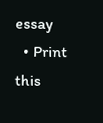essay
  • Print this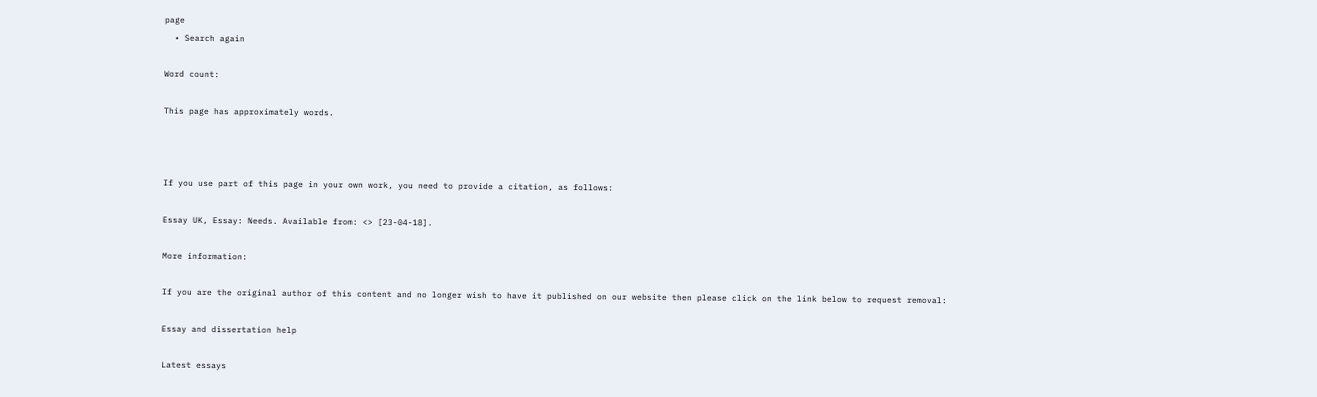page
  • Search again

Word count:

This page has approximately words.



If you use part of this page in your own work, you need to provide a citation, as follows:

Essay UK, Essay: Needs. Available from: <> [23-04-18].

More information:

If you are the original author of this content and no longer wish to have it published on our website then please click on the link below to request removal:

Essay and dissertation help

Latest essays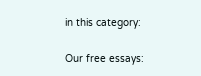in this category:

Our free essays: